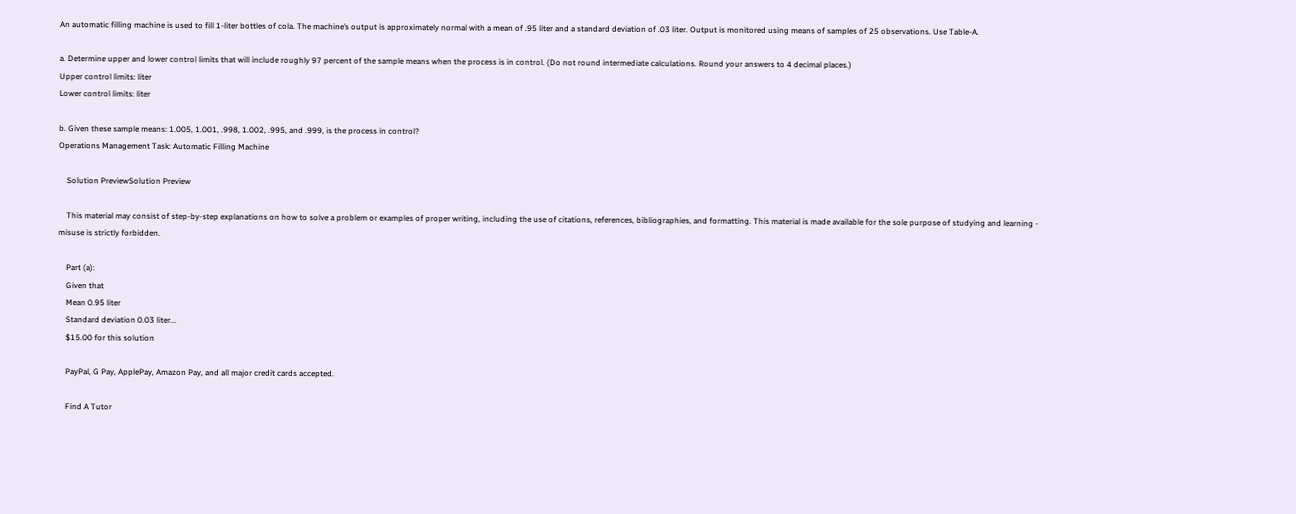An automatic filling machine is used to fill 1-liter bottles of cola. The machine’s output is approximately normal with a mean of .95 liter and a standard deviation of .03 liter. Output is monitored using means of samples of 25 observations. Use Table-A.

a. Determine upper and lower control limits that will include roughly 97 percent of the sample means when the process is in control. (Do not round intermediate calculations. Round your answers to 4 decimal places.)
Upper control limits: liter
Lower control limits: liter

b. Given these sample means: 1.005, 1.001, .998, 1.002, .995, and .999, is the process in control?
Operations Management Task: Automatic Filling Machine

    Solution PreviewSolution Preview

    This material may consist of step-by-step explanations on how to solve a problem or examples of proper writing, including the use of citations, references, bibliographies, and formatting. This material is made available for the sole purpose of studying and learning - misuse is strictly forbidden.

    Part (a):
    Given that
    Mean 0.95 liter
    Standard deviation 0.03 liter...
    $15.00 for this solution

    PayPal, G Pay, ApplePay, Amazon Pay, and all major credit cards accepted.

    Find A Tutor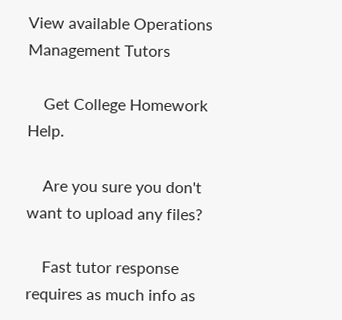View available Operations Management Tutors

    Get College Homework Help.

    Are you sure you don't want to upload any files?

    Fast tutor response requires as much info as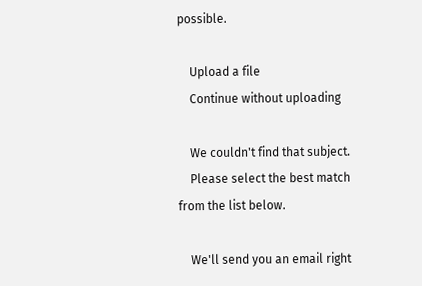possible.

    Upload a file
    Continue without uploading

    We couldn't find that subject.
    Please select the best match from the list below.

    We'll send you an email right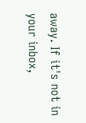away. If it's not in your inbox,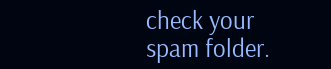check your spam folder.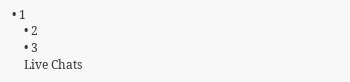• 1
    • 2
    • 3
    Live Chats